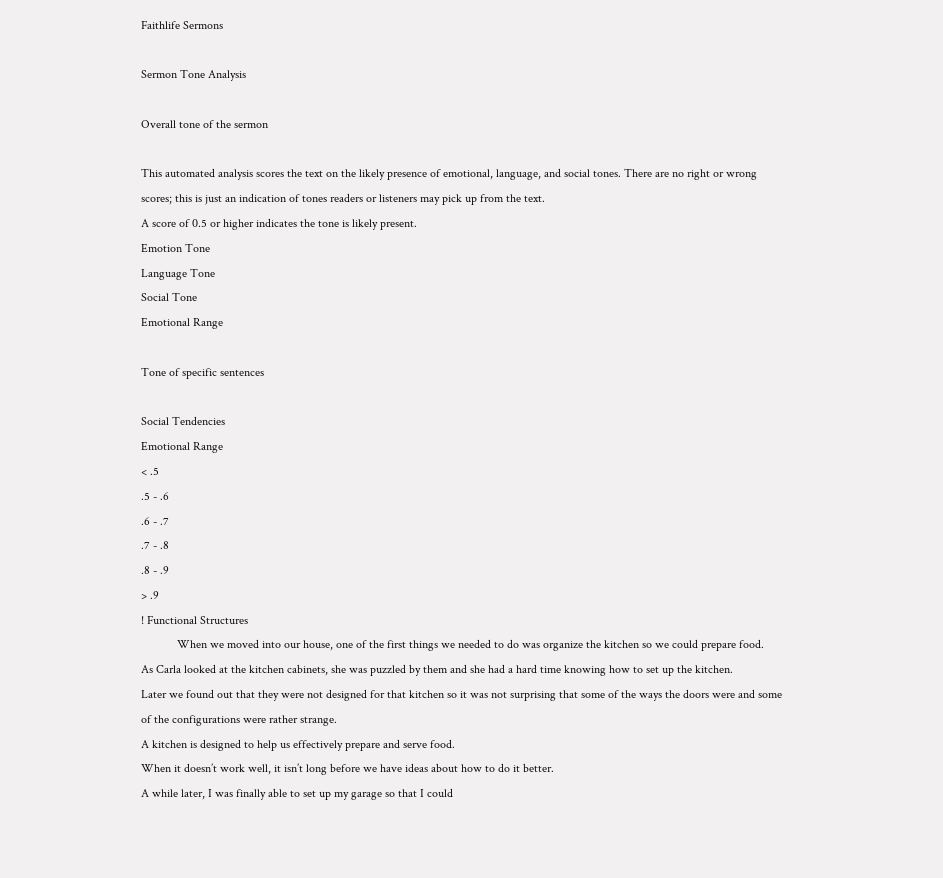Faithlife Sermons

Sermon Tone Analysis

Overall tone of the sermon

This automated analysis scores the text on the likely presence of emotional, language, and social tones. There are no right or wrong scores; this is just an indication of tones readers or listeners may pick up from the text.
A score of 0.5 or higher indicates the tone is likely present.
Emotion Tone
Language Tone
Social Tone
Emotional Range

Tone of specific sentences

Social Tendencies
Emotional Range
< .5
.5 - .6
.6 - .7
.7 - .8
.8 - .9
> .9
! Functional Structures
            When we moved into our house, one of the first things we needed to do was organize the kitchen so we could prepare food.
As Carla looked at the kitchen cabinets, she was puzzled by them and she had a hard time knowing how to set up the kitchen.
Later we found out that they were not designed for that kitchen so it was not surprising that some of the ways the doors were and some of the configurations were rather strange.
A kitchen is designed to help us effectively prepare and serve food.
When it doesn’t work well, it isn’t long before we have ideas about how to do it better.
A while later, I was finally able to set up my garage so that I could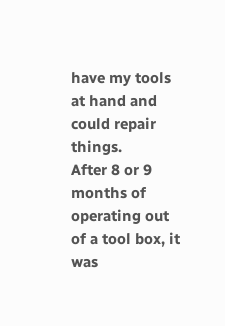have my tools at hand and could repair things.
After 8 or 9 months of operating out of a tool box, it was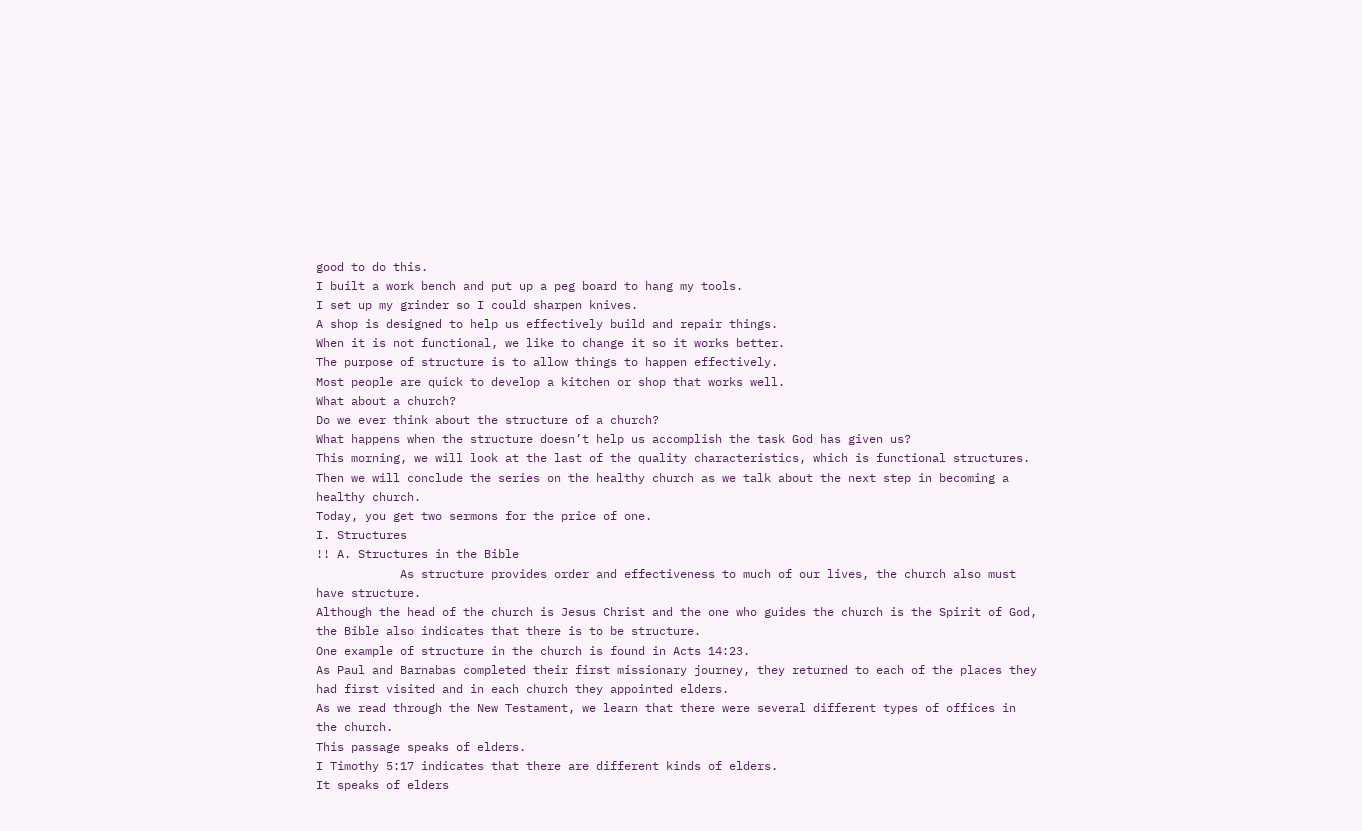good to do this.
I built a work bench and put up a peg board to hang my tools.
I set up my grinder so I could sharpen knives.
A shop is designed to help us effectively build and repair things.
When it is not functional, we like to change it so it works better.
The purpose of structure is to allow things to happen effectively.
Most people are quick to develop a kitchen or shop that works well.
What about a church?
Do we ever think about the structure of a church?
What happens when the structure doesn’t help us accomplish the task God has given us?
This morning, we will look at the last of the quality characteristics, which is functional structures.
Then we will conclude the series on the healthy church as we talk about the next step in becoming a healthy church.
Today, you get two sermons for the price of one.
I. Structures
!! A. Structures in the Bible
            As structure provides order and effectiveness to much of our lives, the church also must have structure.
Although the head of the church is Jesus Christ and the one who guides the church is the Spirit of God, the Bible also indicates that there is to be structure.
One example of structure in the church is found in Acts 14:23.
As Paul and Barnabas completed their first missionary journey, they returned to each of the places they had first visited and in each church they appointed elders.
As we read through the New Testament, we learn that there were several different types of offices in the church.
This passage speaks of elders.
I Timothy 5:17 indicates that there are different kinds of elders.
It speaks of elders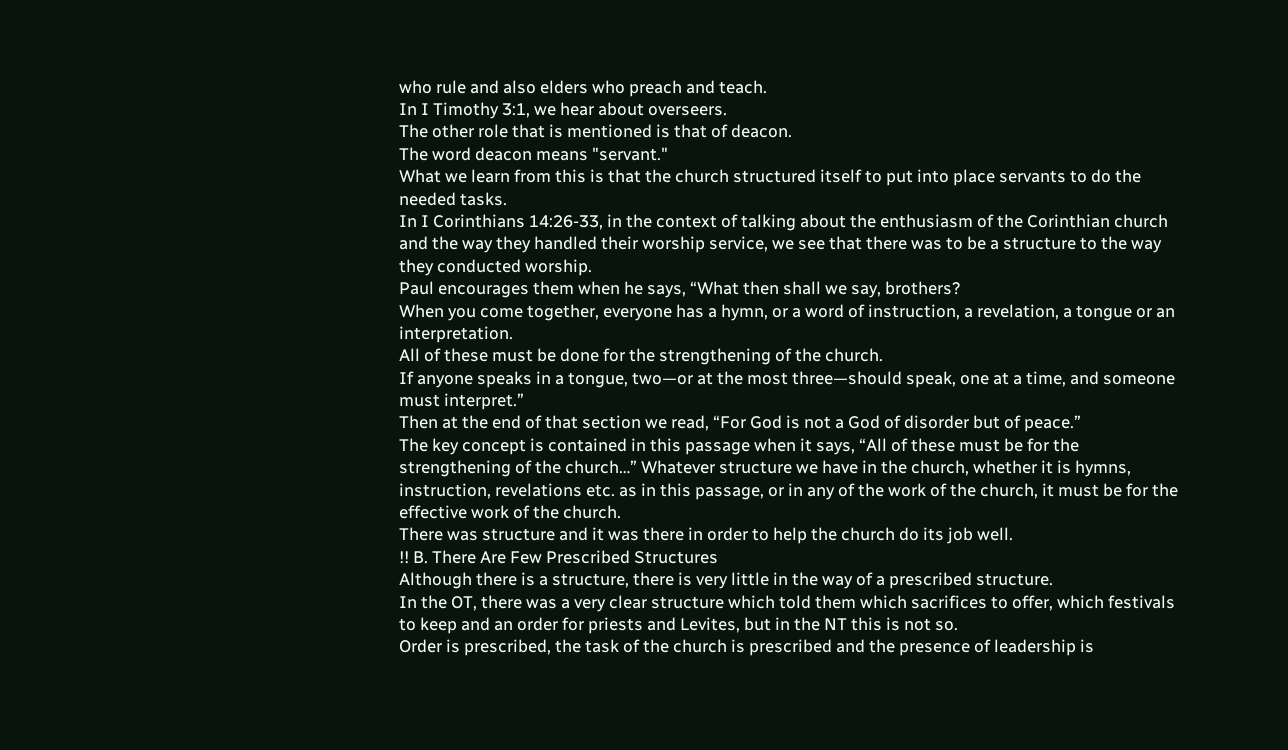who rule and also elders who preach and teach.
In I Timothy 3:1, we hear about overseers.
The other role that is mentioned is that of deacon.
The word deacon means "servant."
What we learn from this is that the church structured itself to put into place servants to do the needed tasks.
In I Corinthians 14:26-33, in the context of talking about the enthusiasm of the Corinthian church and the way they handled their worship service, we see that there was to be a structure to the way they conducted worship.
Paul encourages them when he says, “What then shall we say, brothers?
When you come together, everyone has a hymn, or a word of instruction, a revelation, a tongue or an interpretation.
All of these must be done for the strengthening of the church.
If anyone speaks in a tongue, two—or at the most three—should speak, one at a time, and someone must interpret.”
Then at the end of that section we read, “For God is not a God of disorder but of peace.”
The key concept is contained in this passage when it says, “All of these must be for the strengthening of the church…” Whatever structure we have in the church, whether it is hymns, instruction, revelations etc. as in this passage, or in any of the work of the church, it must be for the effective work of the church.
There was structure and it was there in order to help the church do its job well.
!! B. There Are Few Prescribed Structures
Although there is a structure, there is very little in the way of a prescribed structure.
In the OT, there was a very clear structure which told them which sacrifices to offer, which festivals to keep and an order for priests and Levites, but in the NT this is not so.
Order is prescribed, the task of the church is prescribed and the presence of leadership is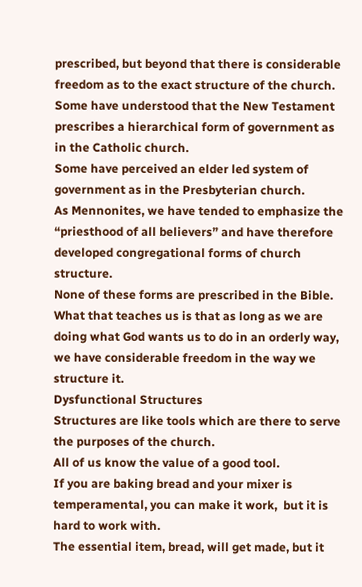prescribed, but beyond that there is considerable freedom as to the exact structure of the church.
Some have understood that the New Testament prescribes a hierarchical form of government as in the Catholic church.
Some have perceived an elder led system of government as in the Presbyterian church.
As Mennonites, we have tended to emphasize the “priesthood of all believers” and have therefore developed congregational forms of church structure.
None of these forms are prescribed in the Bible.
What that teaches us is that as long as we are doing what God wants us to do in an orderly way, we have considerable freedom in the way we structure it.
Dysfunctional Structures
Structures are like tools which are there to serve the purposes of the church.
All of us know the value of a good tool.
If you are baking bread and your mixer is temperamental, you can make it work,  but it is hard to work with.
The essential item, bread, will get made, but it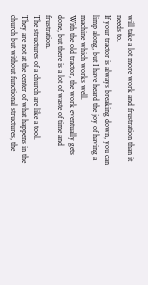will take a lot more work and frustration than it needs to.
If your tractor is always breaking down, you can limp along, but I have heard the joy of having a machine which works well.
With the old tractor, the work eventually gets done, but there is a lot of waste of time and frustration.
The structures of a church are like a tool.
They are not at the center of what happens in the church but without functional structures, the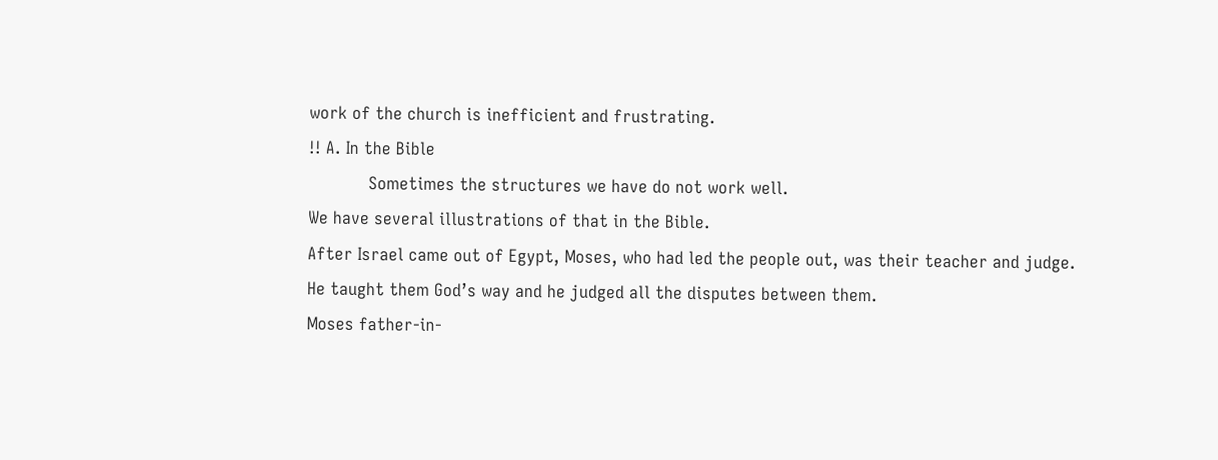work of the church is inefficient and frustrating.
!! A. In the Bible
            Sometimes the structures we have do not work well.
We have several illustrations of that in the Bible.
After Israel came out of Egypt, Moses, who had led the people out, was their teacher and judge.
He taught them God’s way and he judged all the disputes between them.
Moses father-in-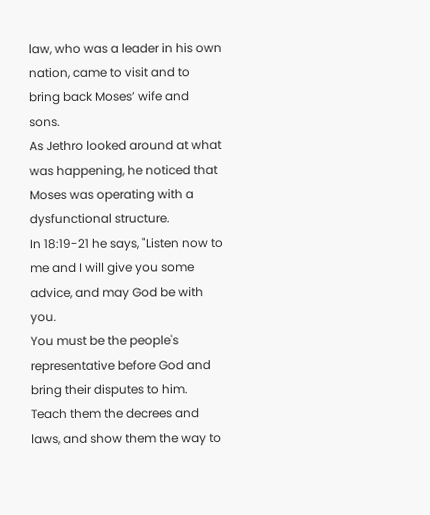law, who was a leader in his own nation, came to visit and to bring back Moses’ wife and sons.
As Jethro looked around at what was happening, he noticed that Moses was operating with a dysfunctional structure.
In 18:19-21 he says, "Listen now to me and I will give you some advice, and may God be with you.
You must be the people's representative before God and bring their disputes to him.
Teach them the decrees and laws, and show them the way to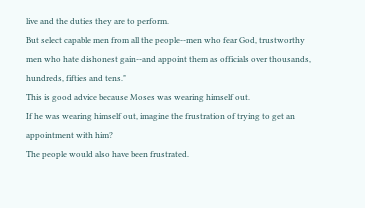live and the duties they are to perform.
But select capable men from all the people--men who fear God, trustworthy men who hate dishonest gain--and appoint them as officials over thousands, hundreds, fifties and tens."
This is good advice because Moses was wearing himself out.
If he was wearing himself out, imagine the frustration of trying to get an appointment with him?
The people would also have been frustrated.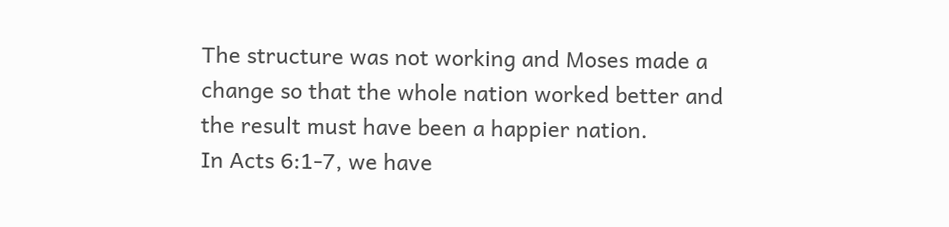The structure was not working and Moses made a change so that the whole nation worked better and the result must have been a happier nation.
In Acts 6:1-7, we have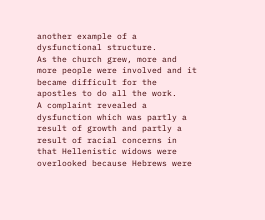another example of a dysfunctional structure.
As the church grew, more and more people were involved and it became difficult for the apostles to do all the work.
A complaint revealed a dysfunction which was partly a result of growth and partly a result of racial concerns in that Hellenistic widows were overlooked because Hebrews were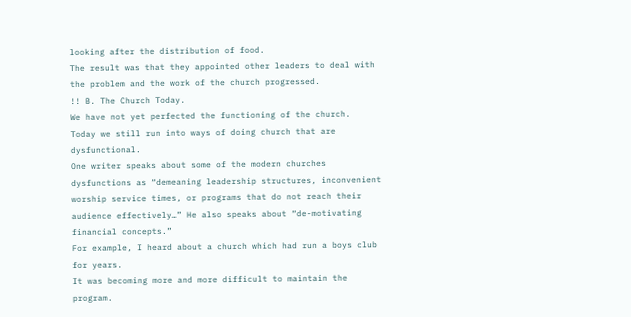looking after the distribution of food.
The result was that they appointed other leaders to deal with the problem and the work of the church progressed.
!! B. The Church Today.
We have not yet perfected the functioning of the church.
Today we still run into ways of doing church that are dysfunctional.
One writer speaks about some of the modern churches dysfunctions as “demeaning leadership structures, inconvenient worship service times, or programs that do not reach their audience effectively…” He also speaks about “de-motivating financial concepts.”
For example, I heard about a church which had run a boys club for years.
It was becoming more and more difficult to maintain the program.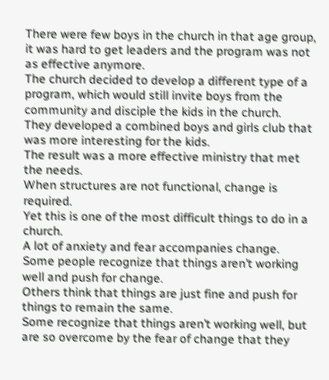There were few boys in the church in that age group, it was hard to get leaders and the program was not as effective anymore.
The church decided to develop a different type of a program, which would still invite boys from the community and disciple the kids in the church.
They developed a combined boys and girls club that was more interesting for the kids.
The result was a more effective ministry that met the needs.
When structures are not functional, change is required.
Yet this is one of the most difficult things to do in a church.
A lot of anxiety and fear accompanies change.
Some people recognize that things aren’t working well and push for change.
Others think that things are just fine and push for things to remain the same.
Some recognize that things aren’t working well, but are so overcome by the fear of change that they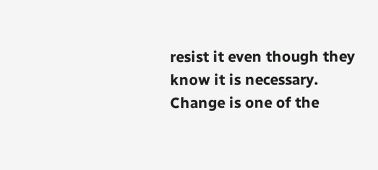resist it even though they know it is necessary.
Change is one of the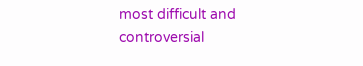most difficult and controversial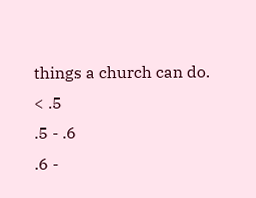things a church can do.
< .5
.5 - .6
.6 -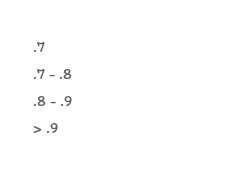.7
.7 - .8
.8 - .9
> .9